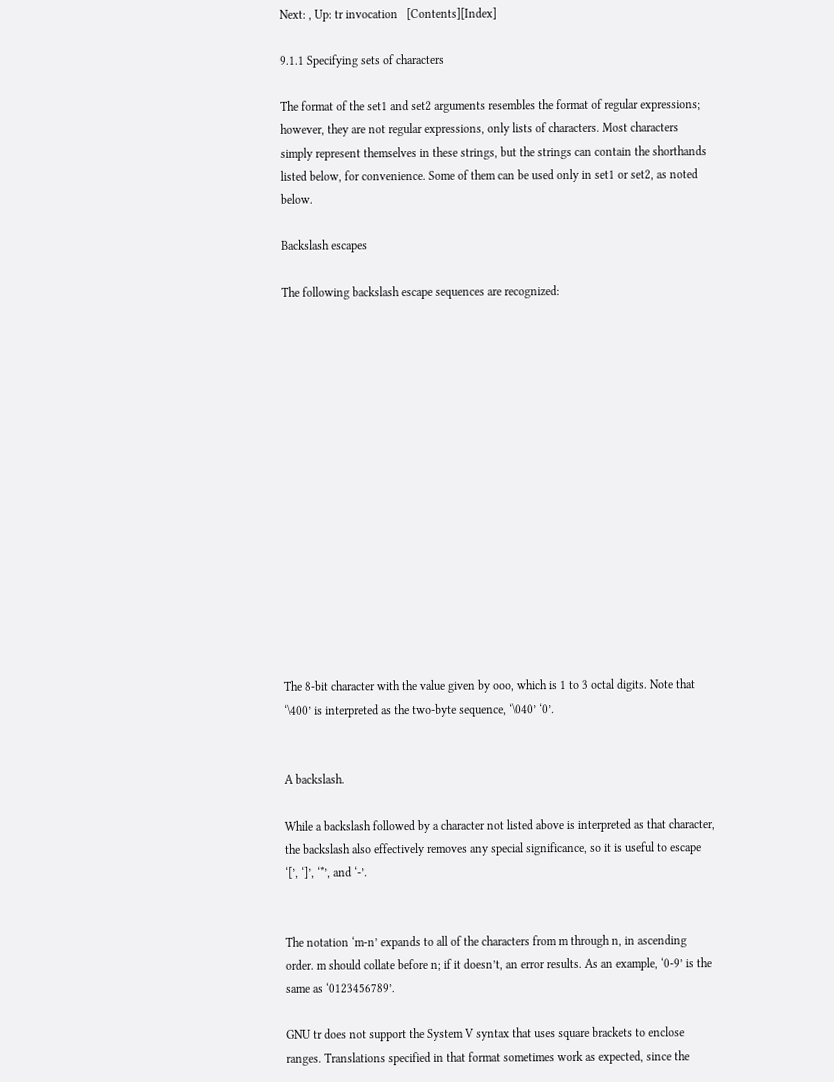Next: , Up: tr invocation   [Contents][Index]

9.1.1 Specifying sets of characters

The format of the set1 and set2 arguments resembles the format of regular expressions; however, they are not regular expressions, only lists of characters. Most characters simply represent themselves in these strings, but the strings can contain the shorthands listed below, for convenience. Some of them can be used only in set1 or set2, as noted below.

Backslash escapes

The following backslash escape sequences are recognized:
















The 8-bit character with the value given by ooo, which is 1 to 3 octal digits. Note that ‘\400’ is interpreted as the two-byte sequence, ‘\040’ ‘0’.


A backslash.

While a backslash followed by a character not listed above is interpreted as that character, the backslash also effectively removes any special significance, so it is useful to escape ‘[’, ‘]’, ‘*’, and ‘-’.


The notation ‘m-n’ expands to all of the characters from m through n, in ascending order. m should collate before n; if it doesn’t, an error results. As an example, ‘0-9’ is the same as ‘0123456789’.

GNU tr does not support the System V syntax that uses square brackets to enclose ranges. Translations specified in that format sometimes work as expected, since the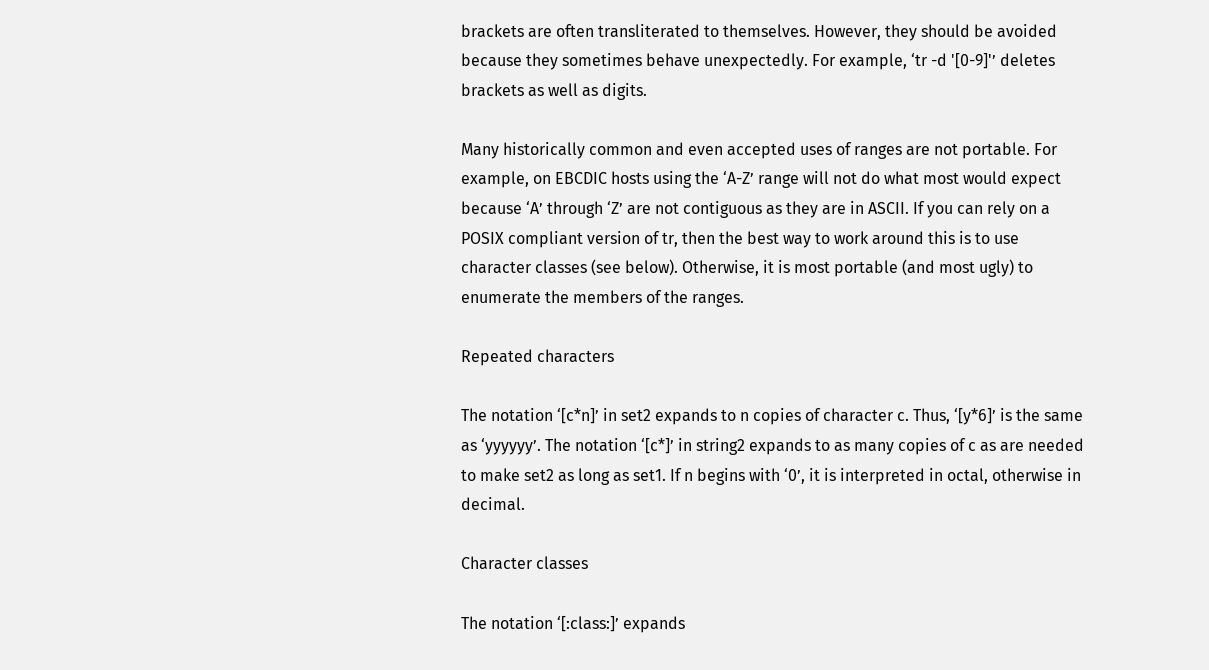brackets are often transliterated to themselves. However, they should be avoided because they sometimes behave unexpectedly. For example, ‘tr -d '[0-9]'’ deletes brackets as well as digits.

Many historically common and even accepted uses of ranges are not portable. For example, on EBCDIC hosts using the ‘A-Z’ range will not do what most would expect because ‘A’ through ‘Z’ are not contiguous as they are in ASCII. If you can rely on a POSIX compliant version of tr, then the best way to work around this is to use character classes (see below). Otherwise, it is most portable (and most ugly) to enumerate the members of the ranges.

Repeated characters

The notation ‘[c*n]’ in set2 expands to n copies of character c. Thus, ‘[y*6]’ is the same as ‘yyyyyy’. The notation ‘[c*]’ in string2 expands to as many copies of c as are needed to make set2 as long as set1. If n begins with ‘0’, it is interpreted in octal, otherwise in decimal.

Character classes

The notation ‘[:class:]’ expands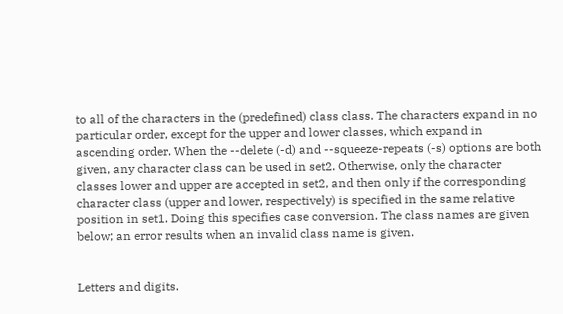to all of the characters in the (predefined) class class. The characters expand in no particular order, except for the upper and lower classes, which expand in ascending order. When the --delete (-d) and --squeeze-repeats (-s) options are both given, any character class can be used in set2. Otherwise, only the character classes lower and upper are accepted in set2, and then only if the corresponding character class (upper and lower, respectively) is specified in the same relative position in set1. Doing this specifies case conversion. The class names are given below; an error results when an invalid class name is given.


Letters and digits.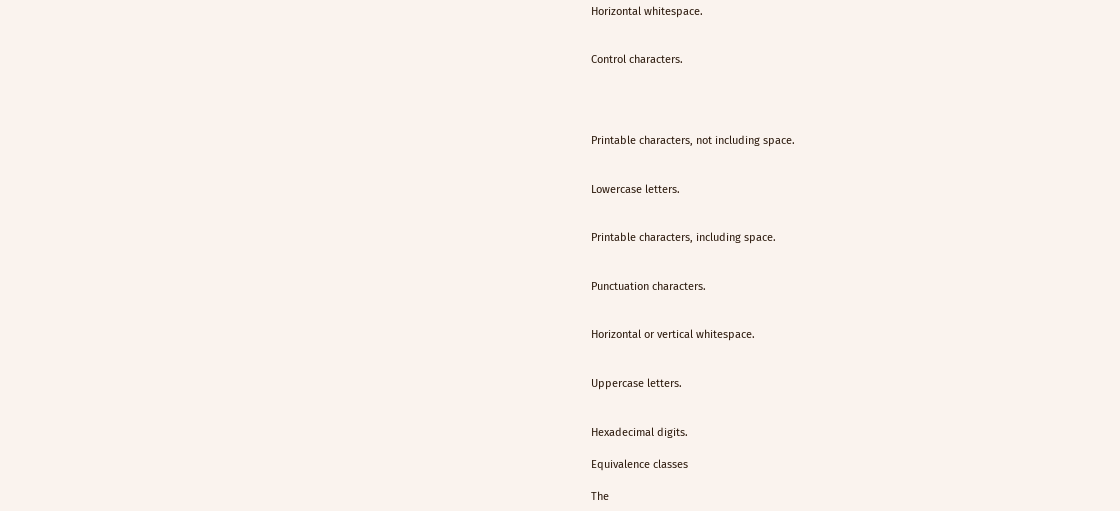Horizontal whitespace.


Control characters.




Printable characters, not including space.


Lowercase letters.


Printable characters, including space.


Punctuation characters.


Horizontal or vertical whitespace.


Uppercase letters.


Hexadecimal digits.

Equivalence classes

The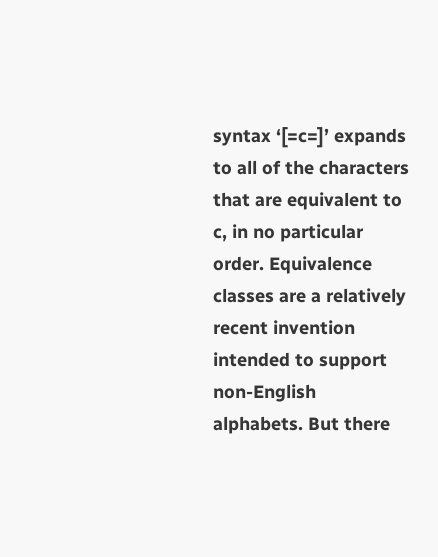syntax ‘[=c=]’ expands to all of the characters that are equivalent to c, in no particular order. Equivalence classes are a relatively recent invention intended to support non-English alphabets. But there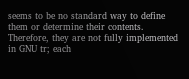seems to be no standard way to define them or determine their contents. Therefore, they are not fully implemented in GNU tr; each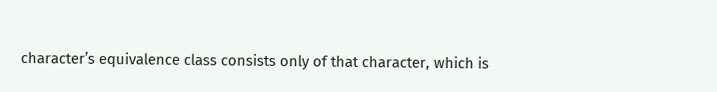character’s equivalence class consists only of that character, which is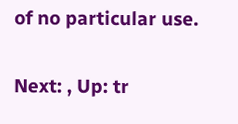of no particular use.

Next: , Up: tr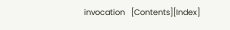invocation   [Contents][Index]